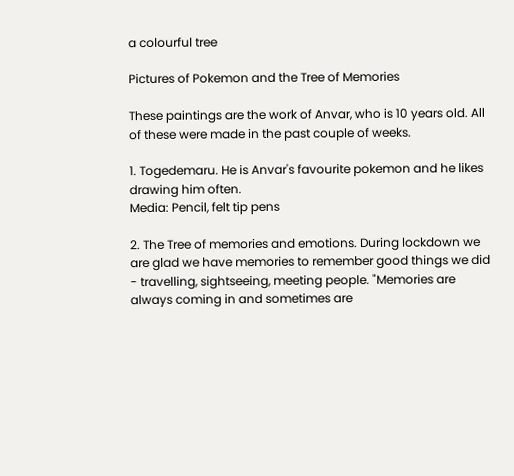a colourful tree

Pictures of Pokemon and the Tree of Memories

These paintings are the work of Anvar, who is 10 years old. All of these were made in the past couple of weeks.

1. Togedemaru. He is Anvar's favourite pokemon and he likes drawing him often.
Media: Pencil, felt tip pens

2. The Tree of memories and emotions. During lockdown we are glad we have memories to remember good things we did - travelling, sightseeing, meeting people. "Memories are always coming in and sometimes are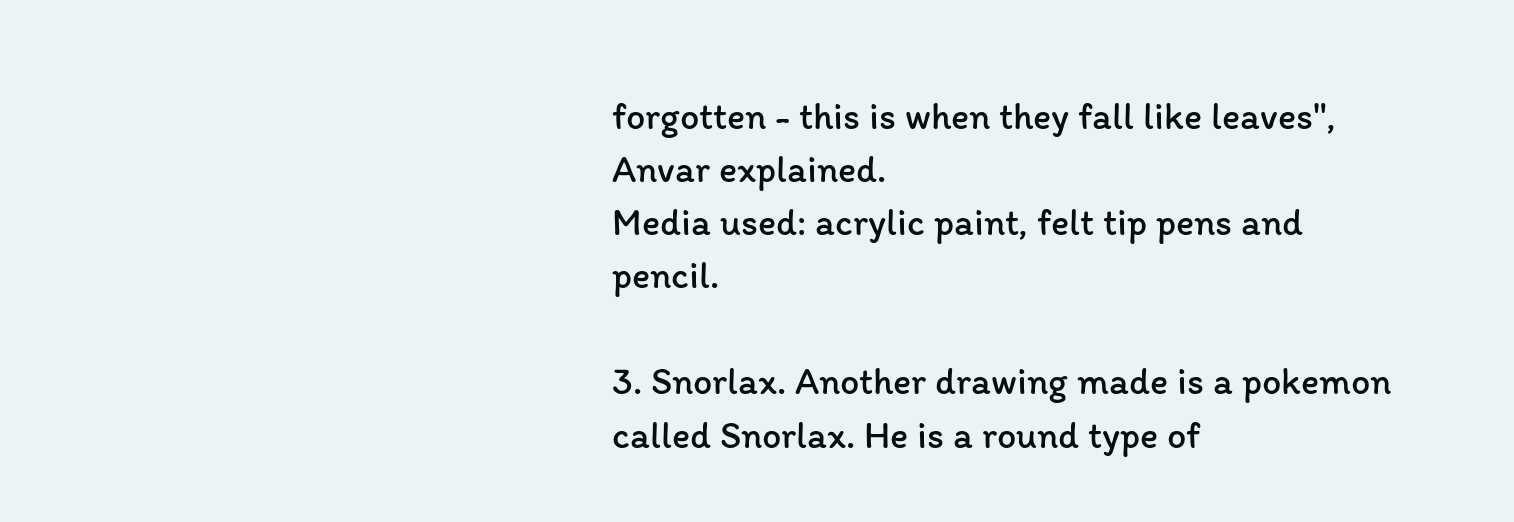forgotten - this is when they fall like leaves", Anvar explained.
Media used: acrylic paint, felt tip pens and pencil.

3. Snorlax. Another drawing made is a pokemon called Snorlax. He is a round type of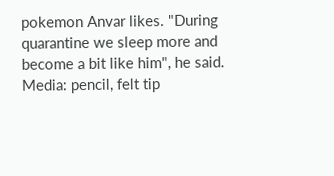pokemon Anvar likes. "During quarantine we sleep more and become a bit like him", he said.
Media: pencil, felt tip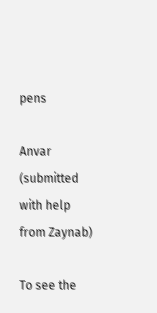pens

Anvar (submitted with help from Zaynab)

To see the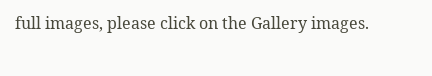full images, please click on the Gallery images.